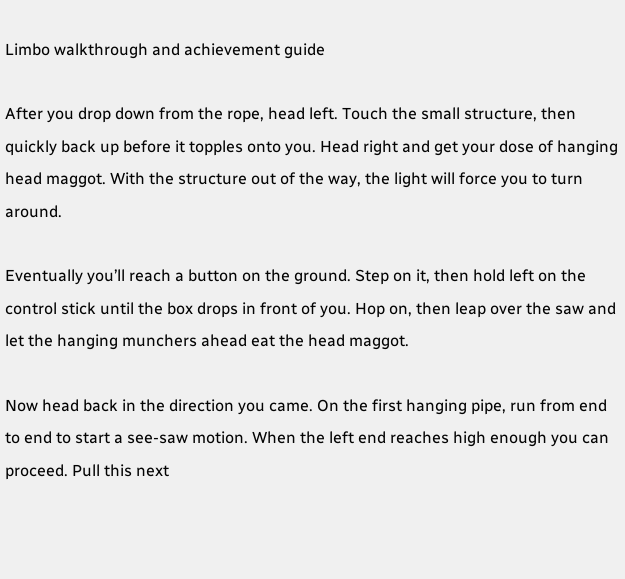Limbo walkthrough and achievement guide

After you drop down from the rope, head left. Touch the small structure, then quickly back up before it topples onto you. Head right and get your dose of hanging head maggot. With the structure out of the way, the light will force you to turn around.

Eventually you’ll reach a button on the ground. Step on it, then hold left on the control stick until the box drops in front of you. Hop on, then leap over the saw and let the hanging munchers ahead eat the head maggot.

Now head back in the direction you came. On the first hanging pipe, run from end to end to start a see-saw motion. When the left end reaches high enough you can proceed. Pull this next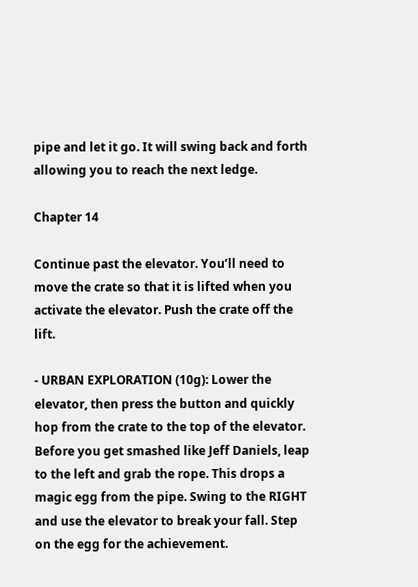pipe and let it go. It will swing back and forth allowing you to reach the next ledge.

Chapter 14

Continue past the elevator. You’ll need to move the crate so that it is lifted when you activate the elevator. Push the crate off the lift.

- URBAN EXPLORATION (10g): Lower the elevator, then press the button and quickly hop from the crate to the top of the elevator. Before you get smashed like Jeff Daniels, leap to the left and grab the rope. This drops a magic egg from the pipe. Swing to the RIGHT and use the elevator to break your fall. Step on the egg for the achievement.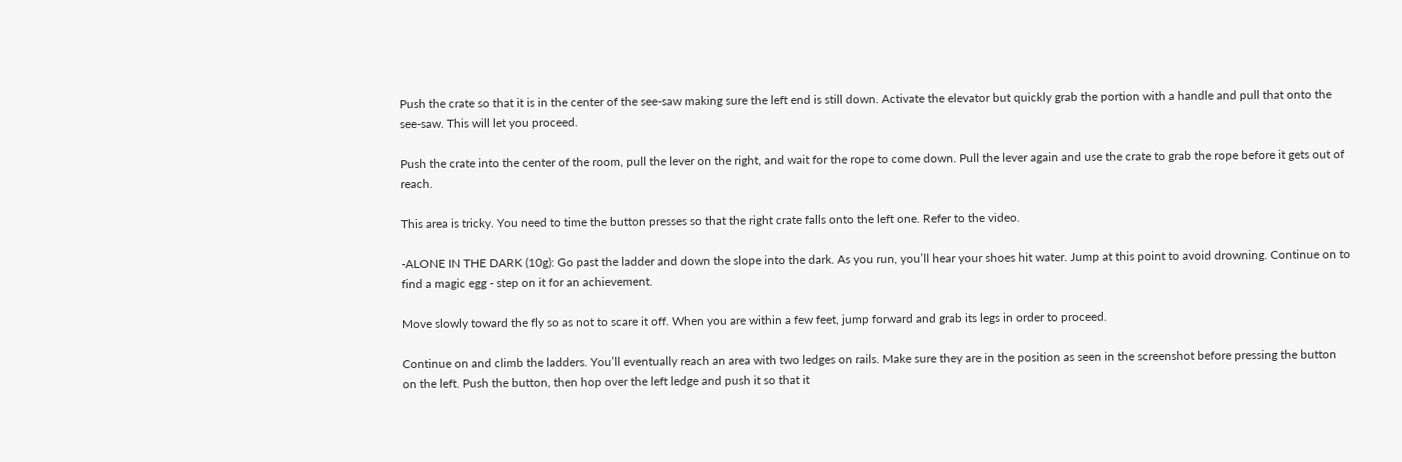Push the crate so that it is in the center of the see-saw making sure the left end is still down. Activate the elevator but quickly grab the portion with a handle and pull that onto the see-saw. This will let you proceed.

Push the crate into the center of the room, pull the lever on the right, and wait for the rope to come down. Pull the lever again and use the crate to grab the rope before it gets out of reach.

This area is tricky. You need to time the button presses so that the right crate falls onto the left one. Refer to the video.

-ALONE IN THE DARK (10g): Go past the ladder and down the slope into the dark. As you run, you’ll hear your shoes hit water. Jump at this point to avoid drowning. Continue on to find a magic egg - step on it for an achievement.

Move slowly toward the fly so as not to scare it off. When you are within a few feet, jump forward and grab its legs in order to proceed.

Continue on and climb the ladders. You’ll eventually reach an area with two ledges on rails. Make sure they are in the position as seen in the screenshot before pressing the button on the left. Push the button, then hop over the left ledge and push it so that it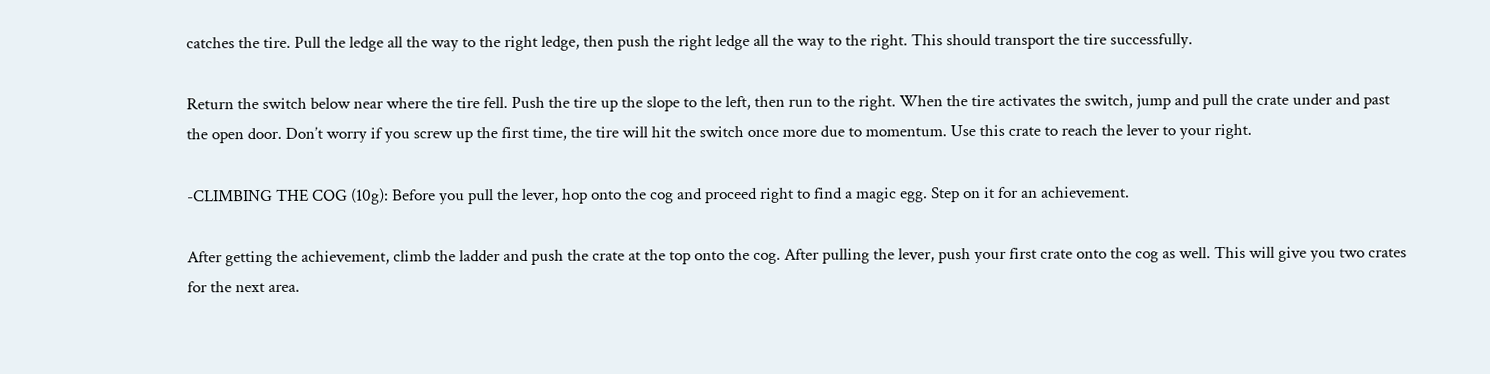catches the tire. Pull the ledge all the way to the right ledge, then push the right ledge all the way to the right. This should transport the tire successfully.

Return the switch below near where the tire fell. Push the tire up the slope to the left, then run to the right. When the tire activates the switch, jump and pull the crate under and past the open door. Don’t worry if you screw up the first time, the tire will hit the switch once more due to momentum. Use this crate to reach the lever to your right.

-CLIMBING THE COG (10g): Before you pull the lever, hop onto the cog and proceed right to find a magic egg. Step on it for an achievement.

After getting the achievement, climb the ladder and push the crate at the top onto the cog. After pulling the lever, push your first crate onto the cog as well. This will give you two crates for the next area.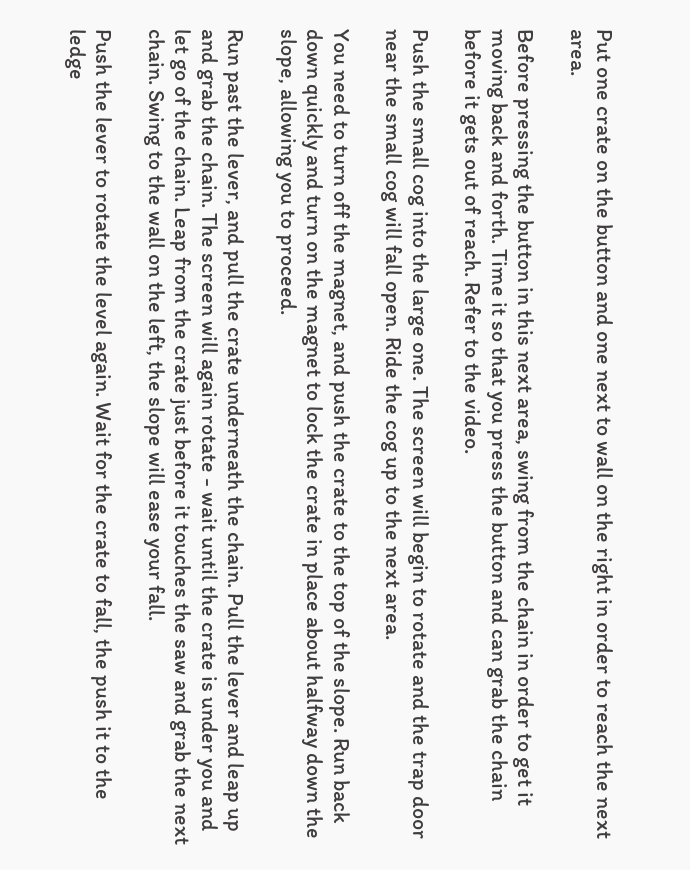Put one crate on the button and one next to wall on the right in order to reach the next area.

Before pressing the button in this next area, swing from the chain in order to get it moving back and forth. Time it so that you press the button and can grab the chain before it gets out of reach. Refer to the video.

Push the small cog into the large one. The screen will begin to rotate and the trap door near the small cog will fall open. Ride the cog up to the next area.

You need to turn off the magnet, and push the crate to the top of the slope. Run back down quickly and turn on the magnet to lock the crate in place about halfway down the slope, allowing you to proceed.

Run past the lever, and pull the crate underneath the chain. Pull the lever and leap up and grab the chain. The screen will again rotate - wait until the crate is under you and let go of the chain. Leap from the crate just before it touches the saw and grab the next chain. Swing to the wall on the left, the slope will ease your fall.

Push the lever to rotate the level again. Wait for the crate to fall, the push it to the ledge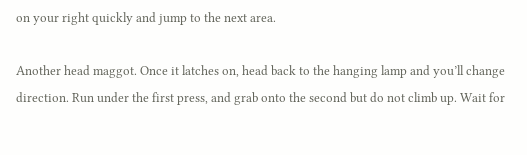on your right quickly and jump to the next area.

Another head maggot. Once it latches on, head back to the hanging lamp and you’ll change direction. Run under the first press, and grab onto the second but do not climb up. Wait for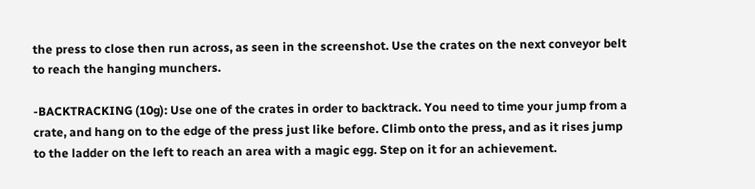the press to close then run across, as seen in the screenshot. Use the crates on the next conveyor belt to reach the hanging munchers.

-BACKTRACKING (10g): Use one of the crates in order to backtrack. You need to time your jump from a crate, and hang on to the edge of the press just like before. Climb onto the press, and as it rises jump to the ladder on the left to reach an area with a magic egg. Step on it for an achievement.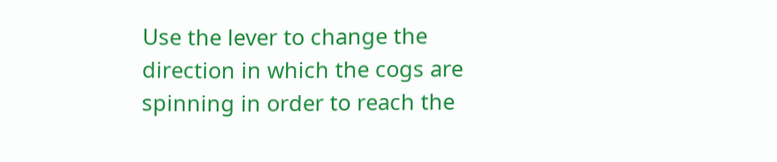Use the lever to change the direction in which the cogs are spinning in order to reach the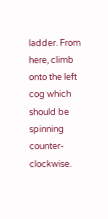ladder. From here, climb onto the left cog which should be spinning counter-clockwise.